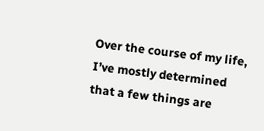Over the course of my life, I’ve mostly determined that a few things are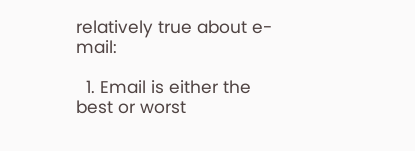relatively true about e-mail:

  1. Email is either the best or worst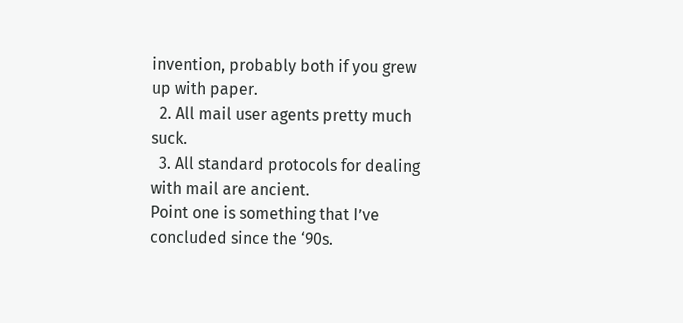invention, probably both if you grew up with paper.
  2. All mail user agents pretty much suck.
  3. All standard protocols for dealing with mail are ancient.
Point one is something that I’ve concluded since the ‘90s.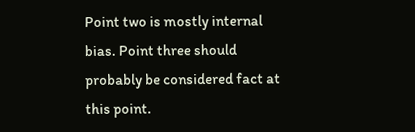Point two is mostly internal bias. Point three should probably be considered fact at this point.